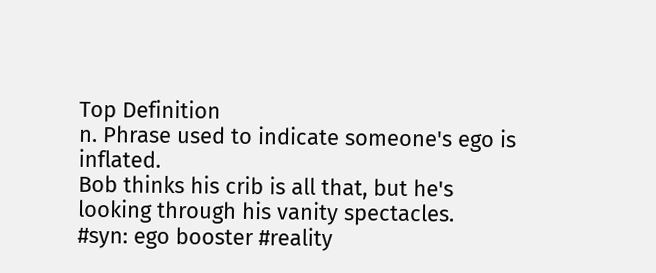Top Definition
n. Phrase used to indicate someone's ego is inflated.
Bob thinks his crib is all that, but he's looking through his vanity spectacles.
#syn: ego booster #reality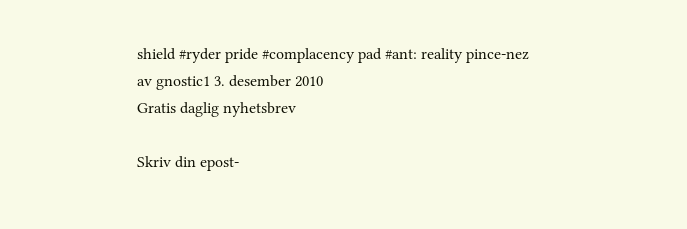shield #ryder pride #complacency pad #ant: reality pince-nez
av gnostic1 3. desember 2010
Gratis daglig nyhetsbrev

Skriv din epost-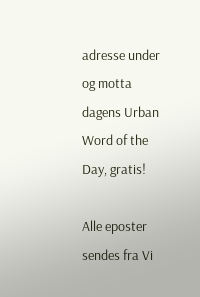adresse under og motta dagens Urban Word of the Day, gratis!

Alle eposter sendes fra Vi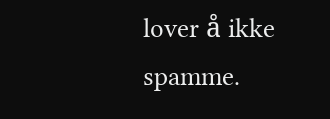lover å ikke spamme.